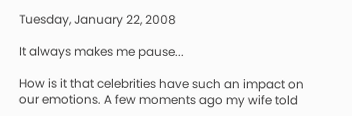Tuesday, January 22, 2008

It always makes me pause...

How is it that celebrities have such an impact on our emotions. A few moments ago my wife told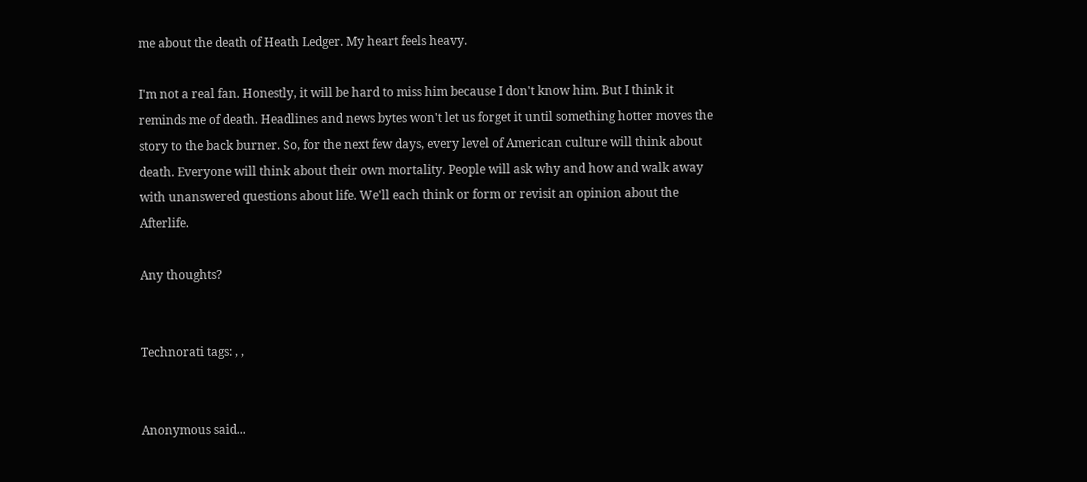me about the death of Heath Ledger. My heart feels heavy.

I'm not a real fan. Honestly, it will be hard to miss him because I don't know him. But I think it reminds me of death. Headlines and news bytes won't let us forget it until something hotter moves the story to the back burner. So, for the next few days, every level of American culture will think about death. Everyone will think about their own mortality. People will ask why and how and walk away with unanswered questions about life. We'll each think or form or revisit an opinion about the Afterlife.

Any thoughts?


Technorati tags: , ,


Anonymous said...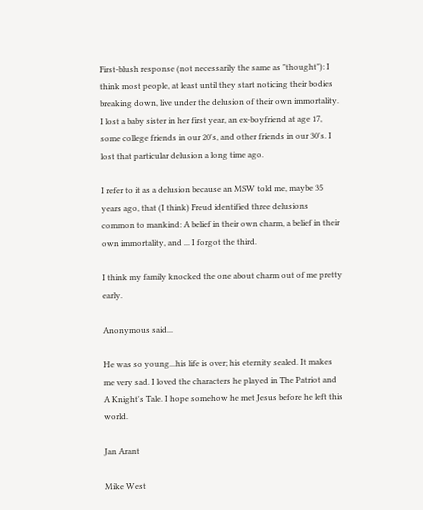First-blush response (not necessarily the same as "thought"): I think most people, at least until they start noticing their bodies breaking down, live under the delusion of their own immortality. I lost a baby sister in her first year, an ex-boyfriend at age 17, some college friends in our 20's, and other friends in our 30's. I lost that particular delusion a long time ago.

I refer to it as a delusion because an MSW told me, maybe 35 years ago, that (I think) Freud identified three delusions common to mankind: A belief in their own charm, a belief in their own immortality, and ... I forgot the third.

I think my family knocked the one about charm out of me pretty early.

Anonymous said...

He was so young...his life is over; his eternity sealed. It makes me very sad. I loved the characters he played in The Patriot and A Knight's Tale. I hope somehow he met Jesus before he left this world.

Jan Arant

Mike West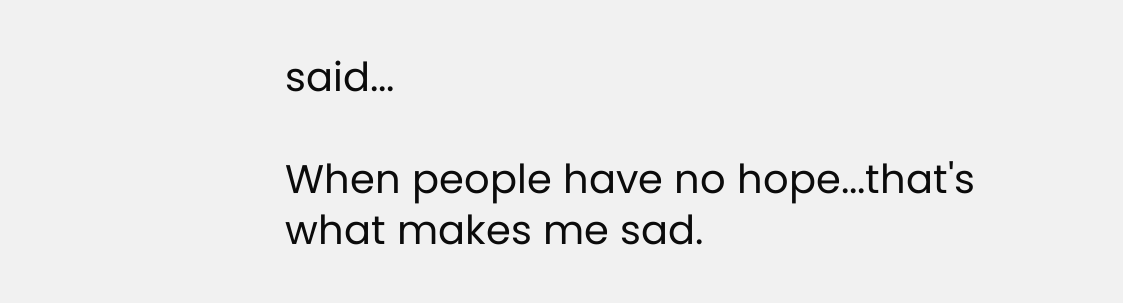said...

When people have no hope...that's what makes me sad.